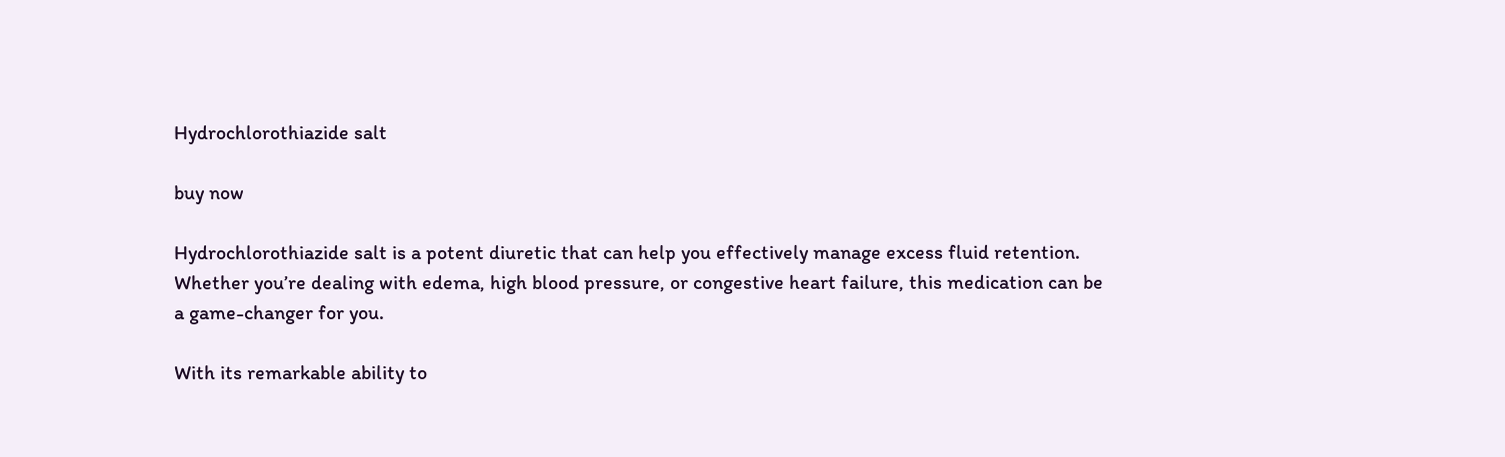Hydrochlorothiazide salt

buy now

Hydrochlorothiazide salt is a potent diuretic that can help you effectively manage excess fluid retention. Whether you’re dealing with edema, high blood pressure, or congestive heart failure, this medication can be a game-changer for you.

With its remarkable ability to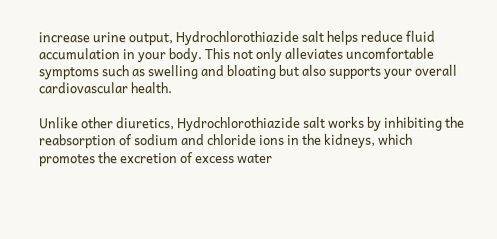increase urine output, Hydrochlorothiazide salt helps reduce fluid accumulation in your body. This not only alleviates uncomfortable symptoms such as swelling and bloating but also supports your overall cardiovascular health.

Unlike other diuretics, Hydrochlorothiazide salt works by inhibiting the reabsorption of sodium and chloride ions in the kidneys, which promotes the excretion of excess water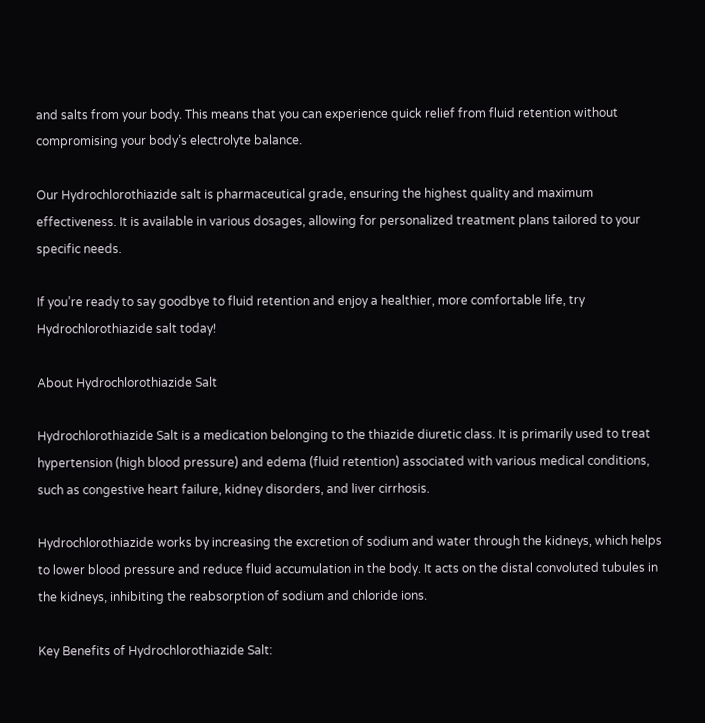and salts from your body. This means that you can experience quick relief from fluid retention without compromising your body’s electrolyte balance.

Our Hydrochlorothiazide salt is pharmaceutical grade, ensuring the highest quality and maximum effectiveness. It is available in various dosages, allowing for personalized treatment plans tailored to your specific needs.

If you’re ready to say goodbye to fluid retention and enjoy a healthier, more comfortable life, try Hydrochlorothiazide salt today!

About Hydrochlorothiazide Salt

Hydrochlorothiazide Salt is a medication belonging to the thiazide diuretic class. It is primarily used to treat hypertension (high blood pressure) and edema (fluid retention) associated with various medical conditions, such as congestive heart failure, kidney disorders, and liver cirrhosis.

Hydrochlorothiazide works by increasing the excretion of sodium and water through the kidneys, which helps to lower blood pressure and reduce fluid accumulation in the body. It acts on the distal convoluted tubules in the kidneys, inhibiting the reabsorption of sodium and chloride ions.

Key Benefits of Hydrochlorothiazide Salt: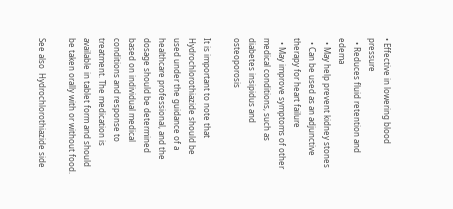• Effective in lowering blood pressure
  • Reduces fluid retention and edema
  • May help prevent kidney stones
  • Can be used as an adjunctive therapy for heart failure
  • May improve symptoms of other medical conditions, such as diabetes insipidus and osteoporosis

It is important to note that Hydrochlorothiazide should be used under the guidance of a healthcare professional, and the dosage should be determined based on individual medical conditions and response to treatment. The medication is available in tablet form and should be taken orally with or without food.

See also  Hydrochlorothiazide side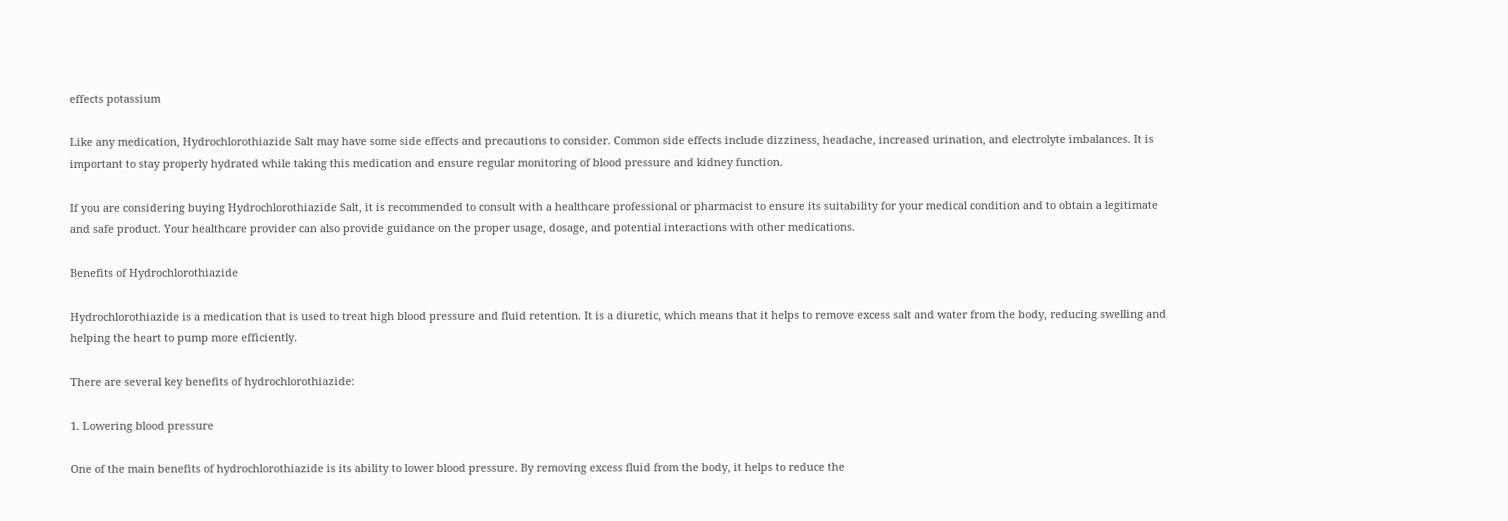effects potassium

Like any medication, Hydrochlorothiazide Salt may have some side effects and precautions to consider. Common side effects include dizziness, headache, increased urination, and electrolyte imbalances. It is important to stay properly hydrated while taking this medication and ensure regular monitoring of blood pressure and kidney function.

If you are considering buying Hydrochlorothiazide Salt, it is recommended to consult with a healthcare professional or pharmacist to ensure its suitability for your medical condition and to obtain a legitimate and safe product. Your healthcare provider can also provide guidance on the proper usage, dosage, and potential interactions with other medications.

Benefits of Hydrochlorothiazide

Hydrochlorothiazide is a medication that is used to treat high blood pressure and fluid retention. It is a diuretic, which means that it helps to remove excess salt and water from the body, reducing swelling and helping the heart to pump more efficiently.

There are several key benefits of hydrochlorothiazide:

1. Lowering blood pressure

One of the main benefits of hydrochlorothiazide is its ability to lower blood pressure. By removing excess fluid from the body, it helps to reduce the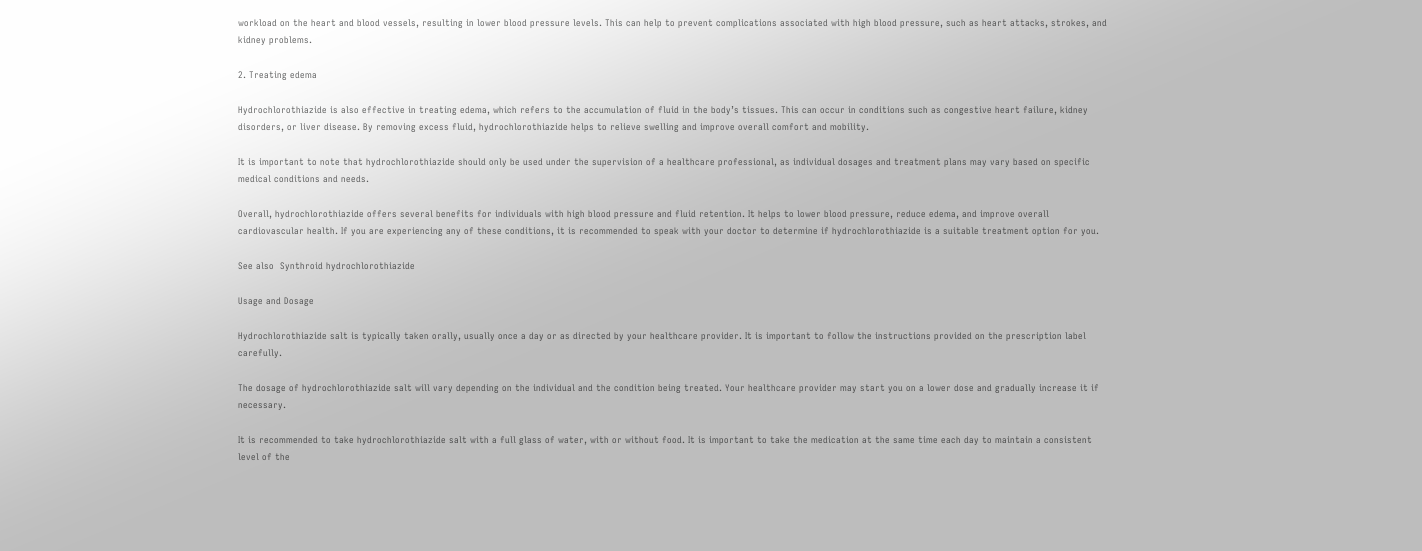workload on the heart and blood vessels, resulting in lower blood pressure levels. This can help to prevent complications associated with high blood pressure, such as heart attacks, strokes, and kidney problems.

2. Treating edema

Hydrochlorothiazide is also effective in treating edema, which refers to the accumulation of fluid in the body’s tissues. This can occur in conditions such as congestive heart failure, kidney disorders, or liver disease. By removing excess fluid, hydrochlorothiazide helps to relieve swelling and improve overall comfort and mobility.

It is important to note that hydrochlorothiazide should only be used under the supervision of a healthcare professional, as individual dosages and treatment plans may vary based on specific medical conditions and needs.

Overall, hydrochlorothiazide offers several benefits for individuals with high blood pressure and fluid retention. It helps to lower blood pressure, reduce edema, and improve overall cardiovascular health. If you are experiencing any of these conditions, it is recommended to speak with your doctor to determine if hydrochlorothiazide is a suitable treatment option for you.

See also  Synthroid hydrochlorothiazide

Usage and Dosage

Hydrochlorothiazide salt is typically taken orally, usually once a day or as directed by your healthcare provider. It is important to follow the instructions provided on the prescription label carefully.

The dosage of hydrochlorothiazide salt will vary depending on the individual and the condition being treated. Your healthcare provider may start you on a lower dose and gradually increase it if necessary.

It is recommended to take hydrochlorothiazide salt with a full glass of water, with or without food. It is important to take the medication at the same time each day to maintain a consistent level of the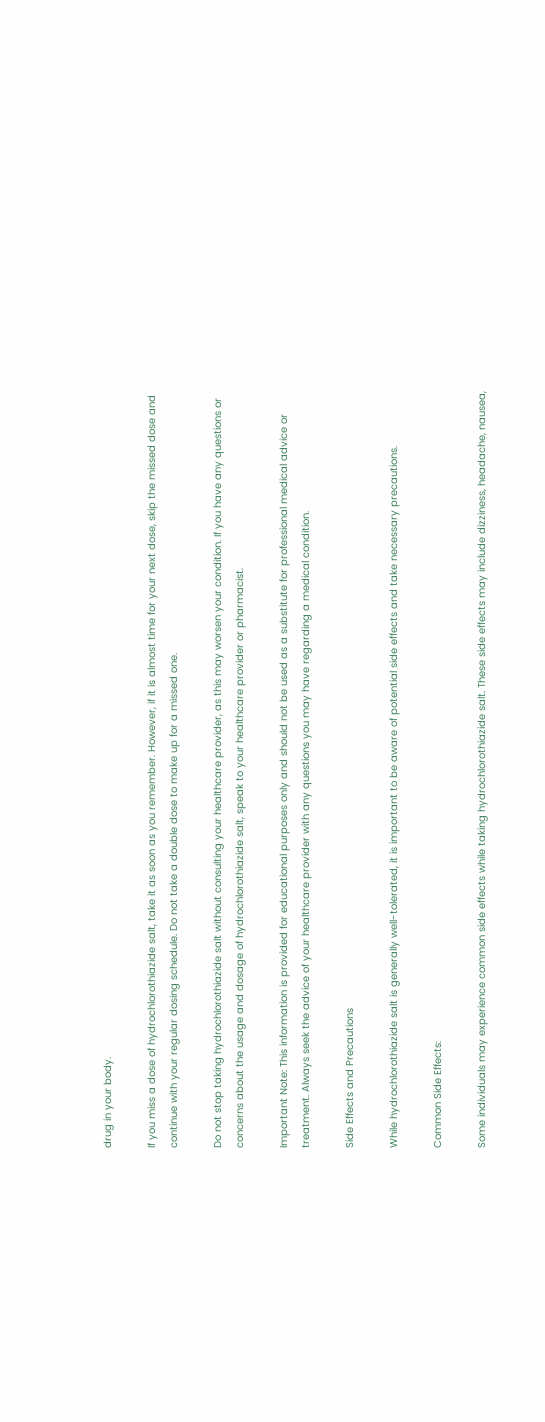drug in your body.

If you miss a dose of hydrochlorothiazide salt, take it as soon as you remember. However, if it is almost time for your next dose, skip the missed dose and continue with your regular dosing schedule. Do not take a double dose to make up for a missed one.

Do not stop taking hydrochlorothiazide salt without consulting your healthcare provider, as this may worsen your condition. If you have any questions or concerns about the usage and dosage of hydrochlorothiazide salt, speak to your healthcare provider or pharmacist.

Important Note: This information is provided for educational purposes only and should not be used as a substitute for professional medical advice or treatment. Always seek the advice of your healthcare provider with any questions you may have regarding a medical condition.

Side Effects and Precautions

While hydrochlorothiazide salt is generally well-tolerated, it is important to be aware of potential side effects and take necessary precautions.

Common Side Effects:

Some individuals may experience common side effects while taking hydrochlorothiazide salt. These side effects may include dizziness, headache, nausea,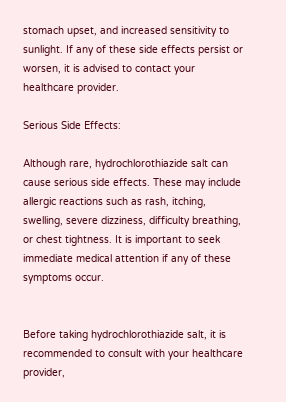stomach upset, and increased sensitivity to sunlight. If any of these side effects persist or worsen, it is advised to contact your healthcare provider.

Serious Side Effects:

Although rare, hydrochlorothiazide salt can cause serious side effects. These may include allergic reactions such as rash, itching, swelling, severe dizziness, difficulty breathing, or chest tightness. It is important to seek immediate medical attention if any of these symptoms occur.


Before taking hydrochlorothiazide salt, it is recommended to consult with your healthcare provider,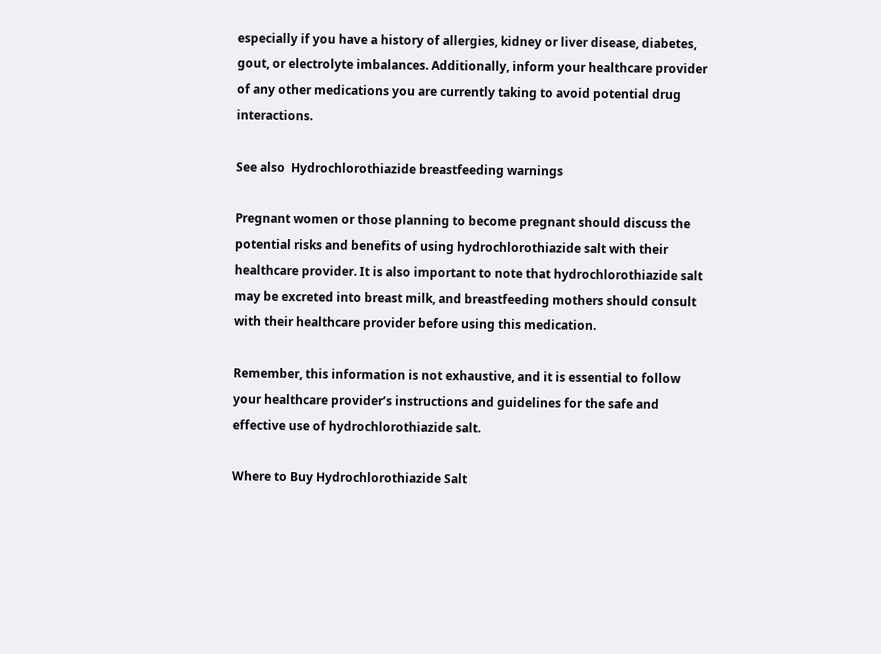especially if you have a history of allergies, kidney or liver disease, diabetes, gout, or electrolyte imbalances. Additionally, inform your healthcare provider of any other medications you are currently taking to avoid potential drug interactions.

See also  Hydrochlorothiazide breastfeeding warnings

Pregnant women or those planning to become pregnant should discuss the potential risks and benefits of using hydrochlorothiazide salt with their healthcare provider. It is also important to note that hydrochlorothiazide salt may be excreted into breast milk, and breastfeeding mothers should consult with their healthcare provider before using this medication.

Remember, this information is not exhaustive, and it is essential to follow your healthcare provider’s instructions and guidelines for the safe and effective use of hydrochlorothiazide salt.

Where to Buy Hydrochlorothiazide Salt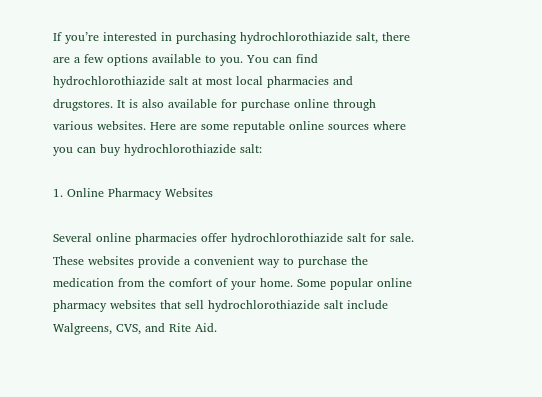If you’re interested in purchasing hydrochlorothiazide salt, there are a few options available to you. You can find hydrochlorothiazide salt at most local pharmacies and drugstores. It is also available for purchase online through various websites. Here are some reputable online sources where you can buy hydrochlorothiazide salt:

1. Online Pharmacy Websites

Several online pharmacies offer hydrochlorothiazide salt for sale. These websites provide a convenient way to purchase the medication from the comfort of your home. Some popular online pharmacy websites that sell hydrochlorothiazide salt include Walgreens, CVS, and Rite Aid.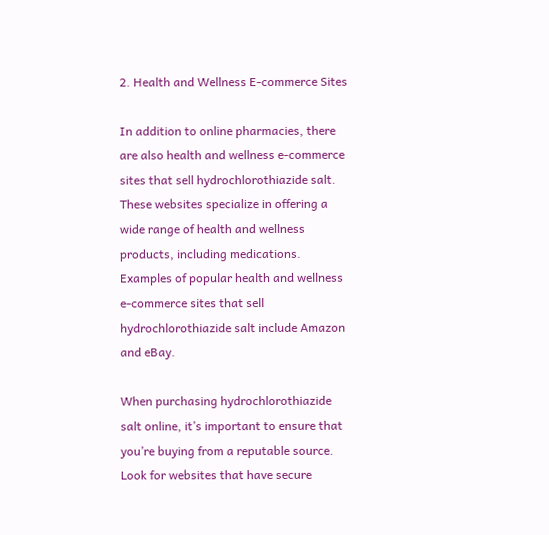2. Health and Wellness E-commerce Sites

In addition to online pharmacies, there are also health and wellness e-commerce sites that sell hydrochlorothiazide salt. These websites specialize in offering a wide range of health and wellness products, including medications. Examples of popular health and wellness e-commerce sites that sell hydrochlorothiazide salt include Amazon and eBay.

When purchasing hydrochlorothiazide salt online, it’s important to ensure that you’re buying from a reputable source. Look for websites that have secure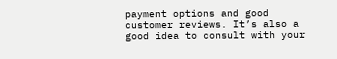payment options and good customer reviews. It’s also a good idea to consult with your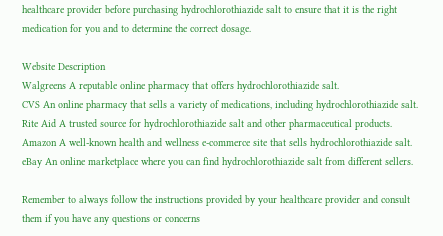healthcare provider before purchasing hydrochlorothiazide salt to ensure that it is the right medication for you and to determine the correct dosage.

Website Description
Walgreens A reputable online pharmacy that offers hydrochlorothiazide salt.
CVS An online pharmacy that sells a variety of medications, including hydrochlorothiazide salt.
Rite Aid A trusted source for hydrochlorothiazide salt and other pharmaceutical products.
Amazon A well-known health and wellness e-commerce site that sells hydrochlorothiazide salt.
eBay An online marketplace where you can find hydrochlorothiazide salt from different sellers.

Remember to always follow the instructions provided by your healthcare provider and consult them if you have any questions or concerns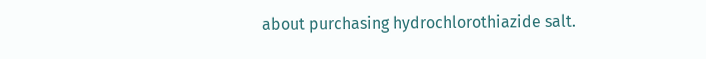about purchasing hydrochlorothiazide salt.